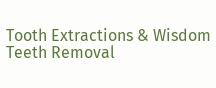Tooth Extractions & Wisdom Teeth Removal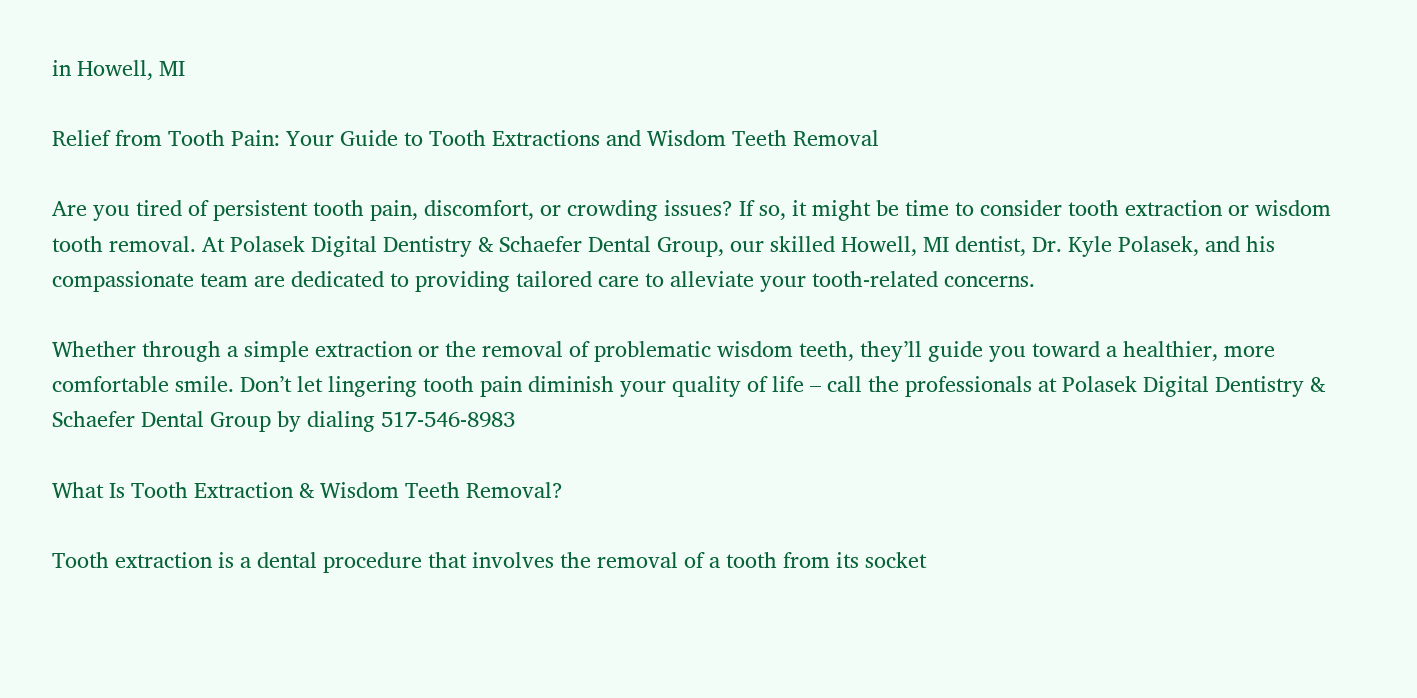in Howell, MI

Relief from Tooth Pain: Your Guide to Tooth Extractions and Wisdom Teeth Removal

Are you tired of persistent tooth pain, discomfort, or crowding issues? If so, it might be time to consider tooth extraction or wisdom tooth removal. At Polasek Digital Dentistry & Schaefer Dental Group, our skilled Howell, MI dentist, Dr. Kyle Polasek, and his compassionate team are dedicated to providing tailored care to alleviate your tooth-related concerns.

Whether through a simple extraction or the removal of problematic wisdom teeth, they’ll guide you toward a healthier, more comfortable smile. Don’t let lingering tooth pain diminish your quality of life – call the professionals at Polasek Digital Dentistry & Schaefer Dental Group by dialing 517-546-8983

What Is Tooth Extraction & Wisdom Teeth Removal?

Tooth extraction is a dental procedure that involves the removal of a tooth from its socket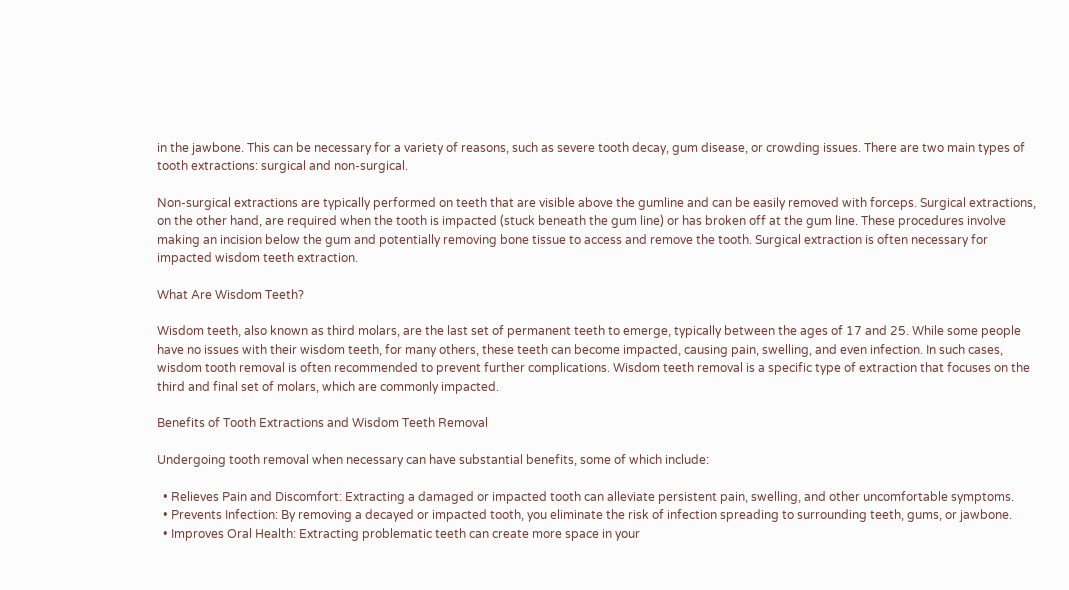in the jawbone. This can be necessary for a variety of reasons, such as severe tooth decay, gum disease, or crowding issues. There are two main types of tooth extractions: surgical and non-surgical.

Non-surgical extractions are typically performed on teeth that are visible above the gumline and can be easily removed with forceps. Surgical extractions, on the other hand, are required when the tooth is impacted (stuck beneath the gum line) or has broken off at the gum line. These procedures involve making an incision below the gum and potentially removing bone tissue to access and remove the tooth. Surgical extraction is often necessary for impacted wisdom teeth extraction.

What Are Wisdom Teeth?

Wisdom teeth, also known as third molars, are the last set of permanent teeth to emerge, typically between the ages of 17 and 25. While some people have no issues with their wisdom teeth, for many others, these teeth can become impacted, causing pain, swelling, and even infection. In such cases, wisdom tooth removal is often recommended to prevent further complications. Wisdom teeth removal is a specific type of extraction that focuses on the third and final set of molars, which are commonly impacted.

Benefits of Tooth Extractions and Wisdom Teeth Removal

Undergoing tooth removal when necessary can have substantial benefits, some of which include:

  • Relieves Pain and Discomfort: Extracting a damaged or impacted tooth can alleviate persistent pain, swelling, and other uncomfortable symptoms.
  • Prevents Infection: By removing a decayed or impacted tooth, you eliminate the risk of infection spreading to surrounding teeth, gums, or jawbone.
  • Improves Oral Health: Extracting problematic teeth can create more space in your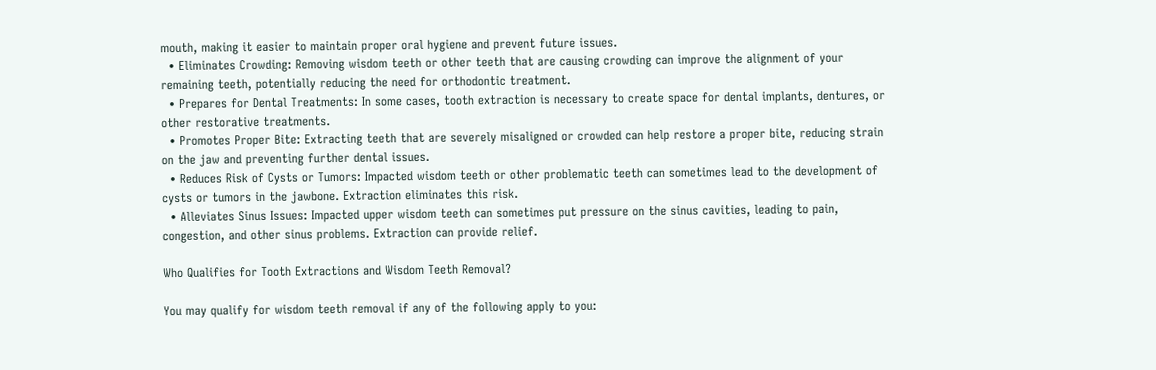mouth, making it easier to maintain proper oral hygiene and prevent future issues.
  • Eliminates Crowding: Removing wisdom teeth or other teeth that are causing crowding can improve the alignment of your remaining teeth, potentially reducing the need for orthodontic treatment.
  • Prepares for Dental Treatments: In some cases, tooth extraction is necessary to create space for dental implants, dentures, or other restorative treatments.
  • Promotes Proper Bite: Extracting teeth that are severely misaligned or crowded can help restore a proper bite, reducing strain on the jaw and preventing further dental issues.
  • Reduces Risk of Cysts or Tumors: Impacted wisdom teeth or other problematic teeth can sometimes lead to the development of cysts or tumors in the jawbone. Extraction eliminates this risk.
  • Alleviates Sinus Issues: Impacted upper wisdom teeth can sometimes put pressure on the sinus cavities, leading to pain, congestion, and other sinus problems. Extraction can provide relief.

Who Qualifies for Tooth Extractions and Wisdom Teeth Removal?

You may qualify for wisdom teeth removal if any of the following apply to you: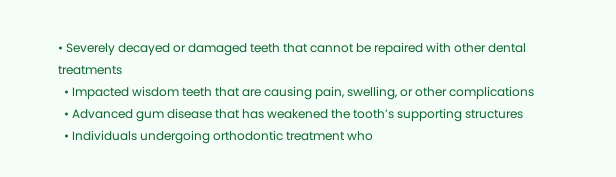• Severely decayed or damaged teeth that cannot be repaired with other dental treatments
  • Impacted wisdom teeth that are causing pain, swelling, or other complications
  • Advanced gum disease that has weakened the tooth’s supporting structures
  • Individuals undergoing orthodontic treatment who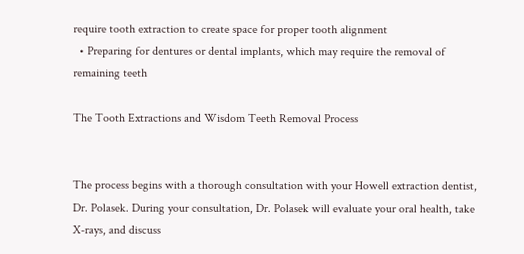require tooth extraction to create space for proper tooth alignment
  • Preparing for dentures or dental implants, which may require the removal of remaining teeth

The Tooth Extractions and Wisdom Teeth Removal Process


The process begins with a thorough consultation with your Howell extraction dentist, Dr. Polasek. During your consultation, Dr. Polasek will evaluate your oral health, take X-rays, and discuss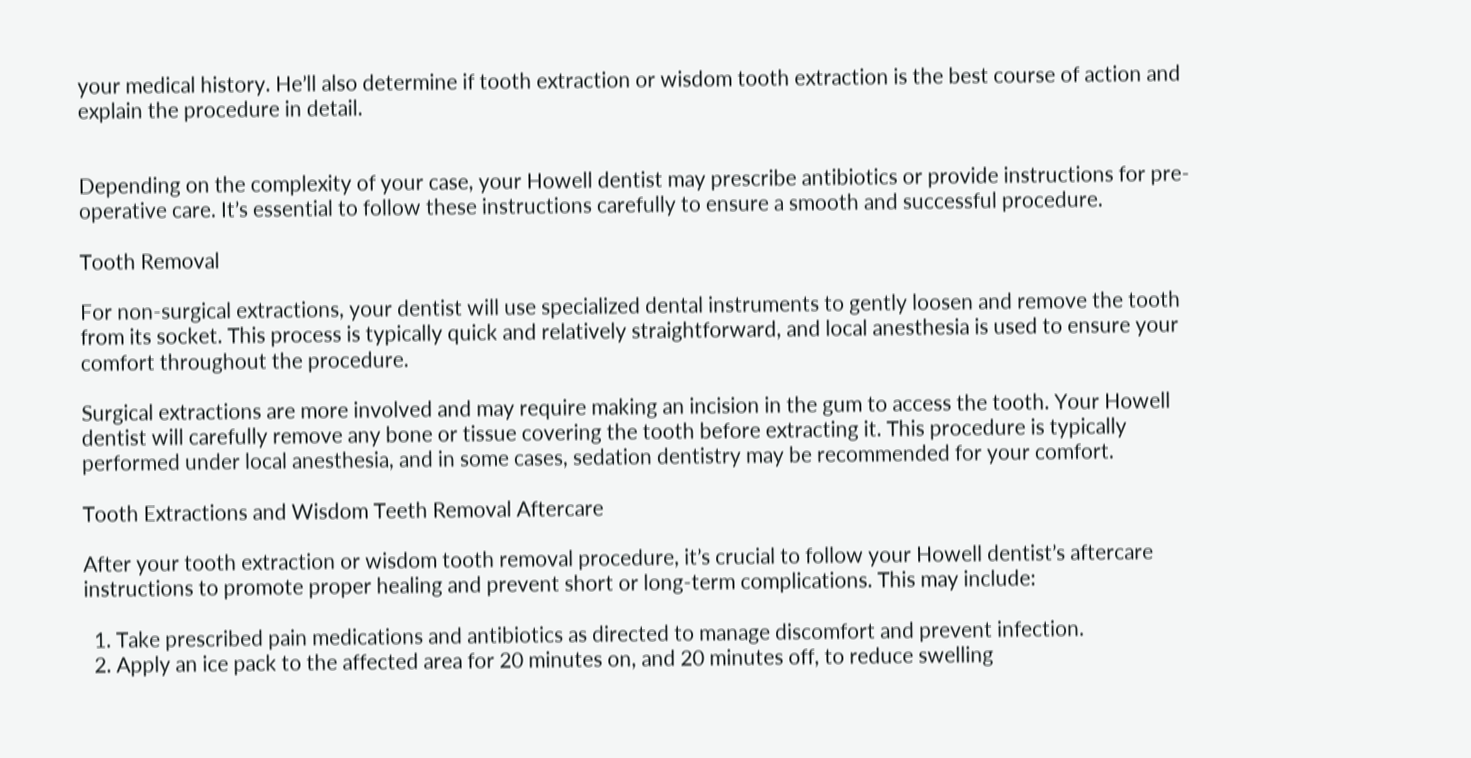your medical history. He’ll also determine if tooth extraction or wisdom tooth extraction is the best course of action and explain the procedure in detail.


Depending on the complexity of your case, your Howell dentist may prescribe antibiotics or provide instructions for pre-operative care. It’s essential to follow these instructions carefully to ensure a smooth and successful procedure.

Tooth Removal

For non-surgical extractions, your dentist will use specialized dental instruments to gently loosen and remove the tooth from its socket. This process is typically quick and relatively straightforward, and local anesthesia is used to ensure your comfort throughout the procedure.

Surgical extractions are more involved and may require making an incision in the gum to access the tooth. Your Howell dentist will carefully remove any bone or tissue covering the tooth before extracting it. This procedure is typically performed under local anesthesia, and in some cases, sedation dentistry may be recommended for your comfort.

Tooth Extractions and Wisdom Teeth Removal Aftercare

After your tooth extraction or wisdom tooth removal procedure, it’s crucial to follow your Howell dentist’s aftercare instructions to promote proper healing and prevent short or long-term complications. This may include:

  1. Take prescribed pain medications and antibiotics as directed to manage discomfort and prevent infection.
  2. Apply an ice pack to the affected area for 20 minutes on, and 20 minutes off, to reduce swelling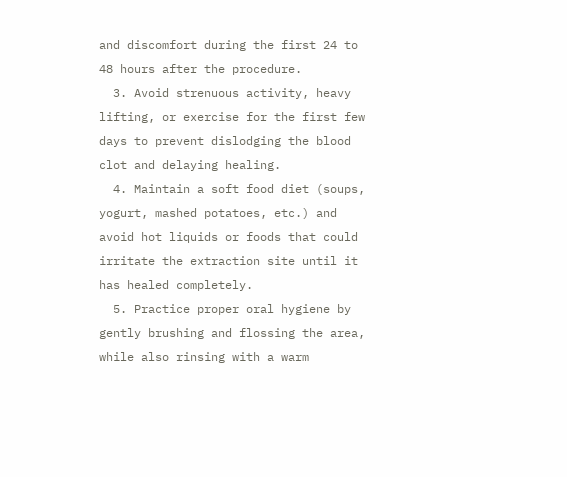and discomfort during the first 24 to 48 hours after the procedure.
  3. Avoid strenuous activity, heavy lifting, or exercise for the first few days to prevent dislodging the blood clot and delaying healing.
  4. Maintain a soft food diet (soups, yogurt, mashed potatoes, etc.) and avoid hot liquids or foods that could irritate the extraction site until it has healed completely.
  5. Practice proper oral hygiene by gently brushing and flossing the area, while also rinsing with a warm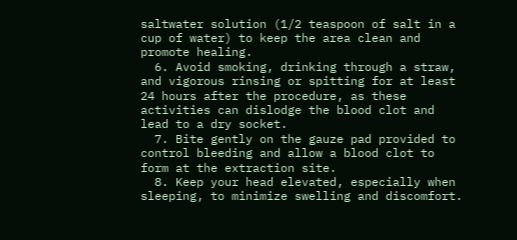saltwater solution (1/2 teaspoon of salt in a cup of water) to keep the area clean and promote healing.
  6. Avoid smoking, drinking through a straw, and vigorous rinsing or spitting for at least 24 hours after the procedure, as these activities can dislodge the blood clot and lead to a dry socket.
  7. Bite gently on the gauze pad provided to control bleeding and allow a blood clot to form at the extraction site.
  8. Keep your head elevated, especially when sleeping, to minimize swelling and discomfort.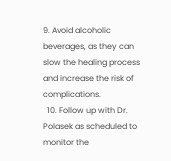9. Avoid alcoholic beverages, as they can slow the healing process and increase the risk of complications.
  10. Follow up with Dr. Polasek as scheduled to monitor the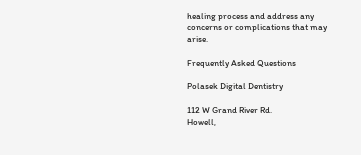healing process and address any concerns or complications that may arise.

Frequently Asked Questions

Polasek Digital Dentistry

112 W Grand River Rd.
Howell,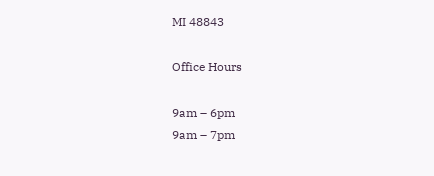MI 48843

Office Hours

9am – 6pm
9am – 7pm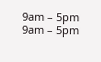9am – 5pm
9am – 5pm